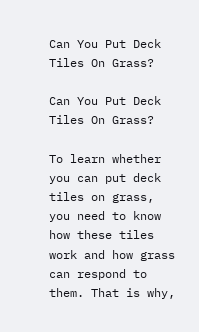Can You Put Deck Tiles On Grass?

Can You Put Deck Tiles On Grass?

To learn whether you can put deck tiles on grass, you need to know how these tiles work and how grass can respond to them. That is why,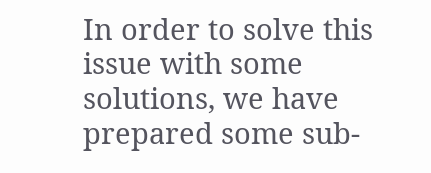In order to solve this issue with some solutions, we have prepared some sub-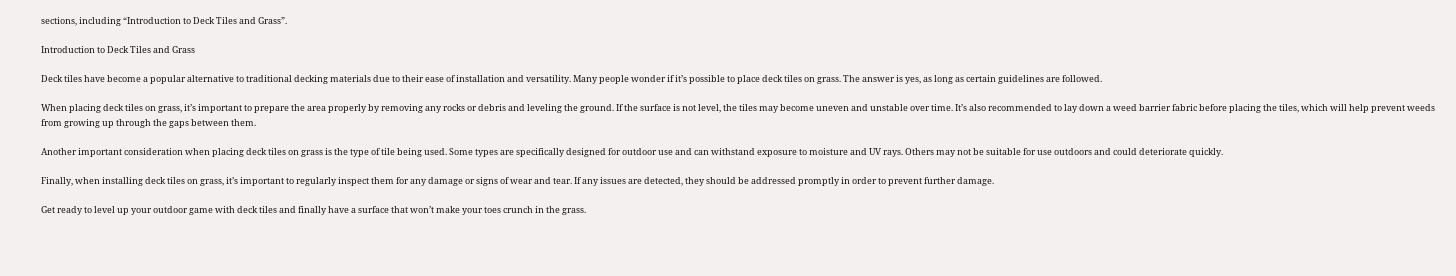sections, including “Introduction to Deck Tiles and Grass”.

Introduction to Deck Tiles and Grass

Deck tiles have become a popular alternative to traditional decking materials due to their ease of installation and versatility. Many people wonder if it’s possible to place deck tiles on grass. The answer is yes, as long as certain guidelines are followed.

When placing deck tiles on grass, it’s important to prepare the area properly by removing any rocks or debris and leveling the ground. If the surface is not level, the tiles may become uneven and unstable over time. It’s also recommended to lay down a weed barrier fabric before placing the tiles, which will help prevent weeds from growing up through the gaps between them.

Another important consideration when placing deck tiles on grass is the type of tile being used. Some types are specifically designed for outdoor use and can withstand exposure to moisture and UV rays. Others may not be suitable for use outdoors and could deteriorate quickly.

Finally, when installing deck tiles on grass, it’s important to regularly inspect them for any damage or signs of wear and tear. If any issues are detected, they should be addressed promptly in order to prevent further damage.

Get ready to level up your outdoor game with deck tiles and finally have a surface that won’t make your toes crunch in the grass.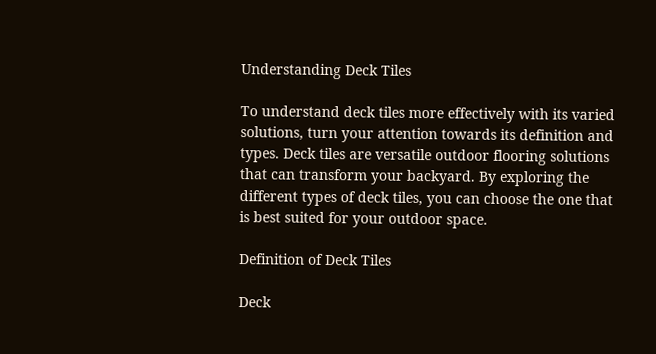Understanding Deck Tiles

To understand deck tiles more effectively with its varied solutions, turn your attention towards its definition and types. Deck tiles are versatile outdoor flooring solutions that can transform your backyard. By exploring the different types of deck tiles, you can choose the one that is best suited for your outdoor space.

Definition of Deck Tiles

Deck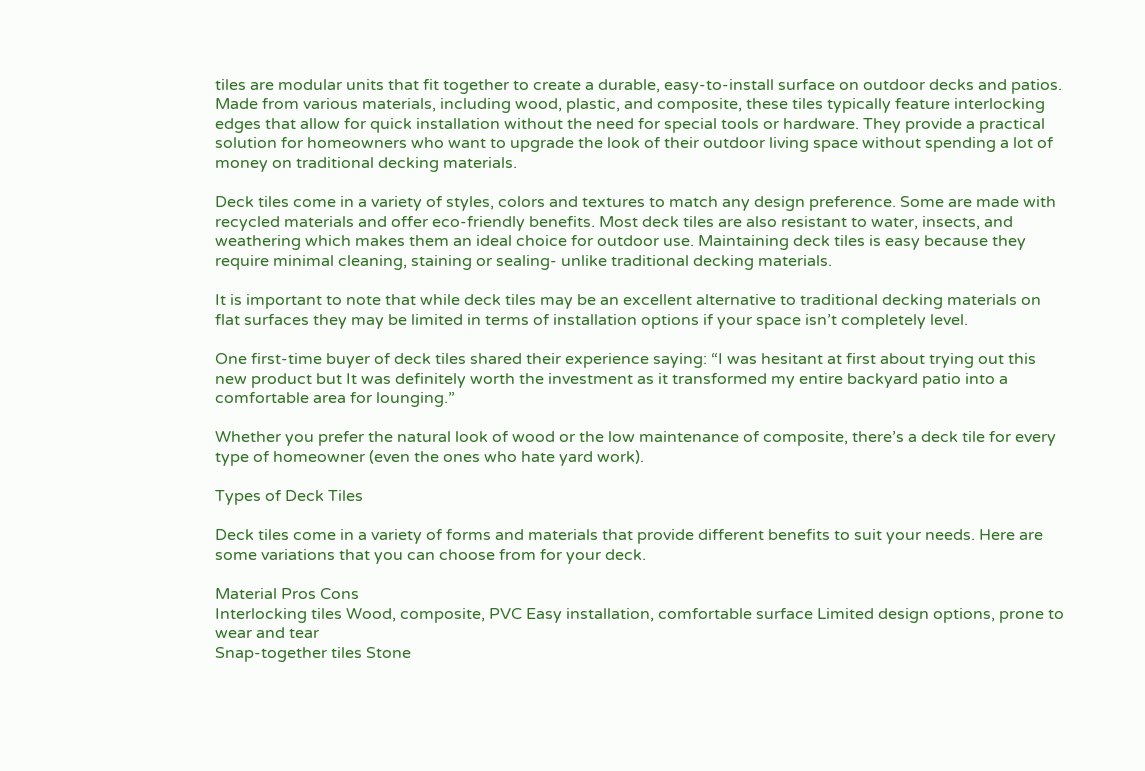tiles are modular units that fit together to create a durable, easy-to-install surface on outdoor decks and patios. Made from various materials, including wood, plastic, and composite, these tiles typically feature interlocking edges that allow for quick installation without the need for special tools or hardware. They provide a practical solution for homeowners who want to upgrade the look of their outdoor living space without spending a lot of money on traditional decking materials.

Deck tiles come in a variety of styles, colors and textures to match any design preference. Some are made with recycled materials and offer eco-friendly benefits. Most deck tiles are also resistant to water, insects, and weathering which makes them an ideal choice for outdoor use. Maintaining deck tiles is easy because they require minimal cleaning, staining or sealing- unlike traditional decking materials.

It is important to note that while deck tiles may be an excellent alternative to traditional decking materials on flat surfaces they may be limited in terms of installation options if your space isn’t completely level.

One first-time buyer of deck tiles shared their experience saying: “I was hesitant at first about trying out this new product but It was definitely worth the investment as it transformed my entire backyard patio into a comfortable area for lounging.”

Whether you prefer the natural look of wood or the low maintenance of composite, there’s a deck tile for every type of homeowner (even the ones who hate yard work).

Types of Deck Tiles

Deck tiles come in a variety of forms and materials that provide different benefits to suit your needs. Here are some variations that you can choose from for your deck.

Material Pros Cons
Interlocking tiles Wood, composite, PVC Easy installation, comfortable surface Limited design options, prone to wear and tear
Snap-together tiles Stone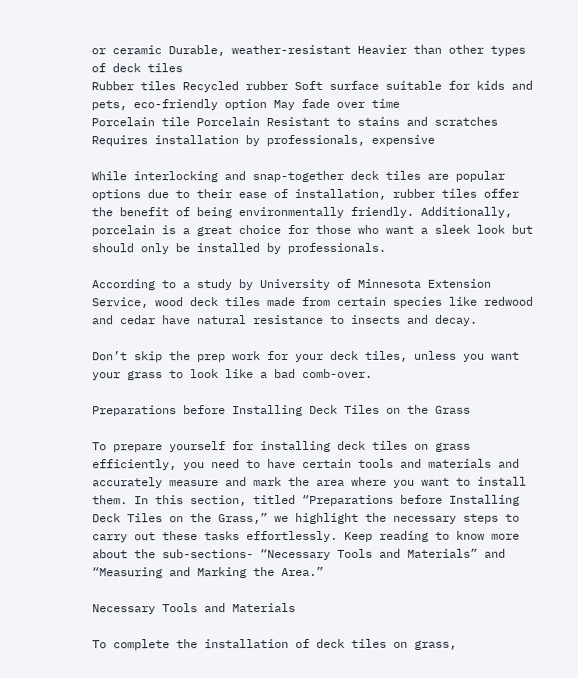or ceramic Durable, weather-resistant Heavier than other types of deck tiles
Rubber tiles Recycled rubber Soft surface suitable for kids and pets, eco-friendly option May fade over time
Porcelain tile Porcelain Resistant to stains and scratches Requires installation by professionals, expensive

While interlocking and snap-together deck tiles are popular options due to their ease of installation, rubber tiles offer the benefit of being environmentally friendly. Additionally, porcelain is a great choice for those who want a sleek look but should only be installed by professionals.

According to a study by University of Minnesota Extension Service, wood deck tiles made from certain species like redwood and cedar have natural resistance to insects and decay.

Don’t skip the prep work for your deck tiles, unless you want your grass to look like a bad comb-over.

Preparations before Installing Deck Tiles on the Grass

To prepare yourself for installing deck tiles on grass efficiently, you need to have certain tools and materials and accurately measure and mark the area where you want to install them. In this section, titled “Preparations before Installing Deck Tiles on the Grass,” we highlight the necessary steps to carry out these tasks effortlessly. Keep reading to know more about the sub-sections- “Necessary Tools and Materials” and “Measuring and Marking the Area.”

Necessary Tools and Materials

To complete the installation of deck tiles on grass,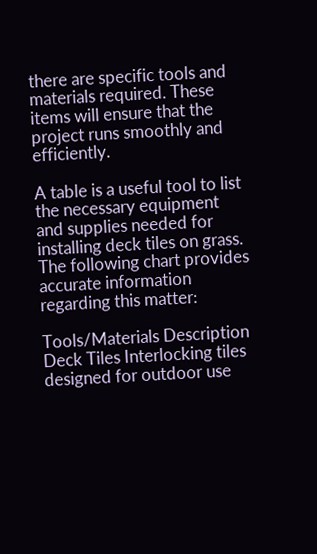there are specific tools and materials required. These items will ensure that the project runs smoothly and efficiently.

A table is a useful tool to list the necessary equipment and supplies needed for installing deck tiles on grass. The following chart provides accurate information regarding this matter:

Tools/Materials Description
Deck Tiles Interlocking tiles designed for outdoor use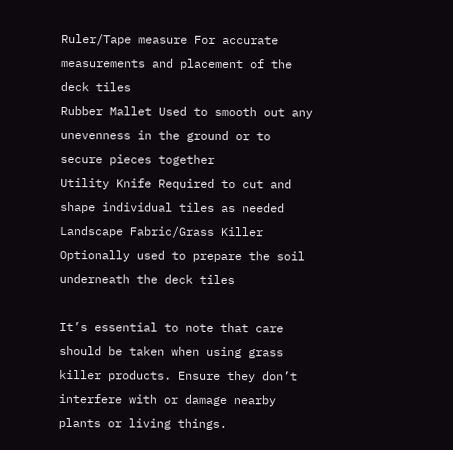Ruler/Tape measure For accurate measurements and placement of the deck tiles
Rubber Mallet Used to smooth out any unevenness in the ground or to secure pieces together
Utility Knife Required to cut and shape individual tiles as needed
Landscape Fabric/Grass Killer Optionally used to prepare the soil underneath the deck tiles

It’s essential to note that care should be taken when using grass killer products. Ensure they don’t interfere with or damage nearby plants or living things.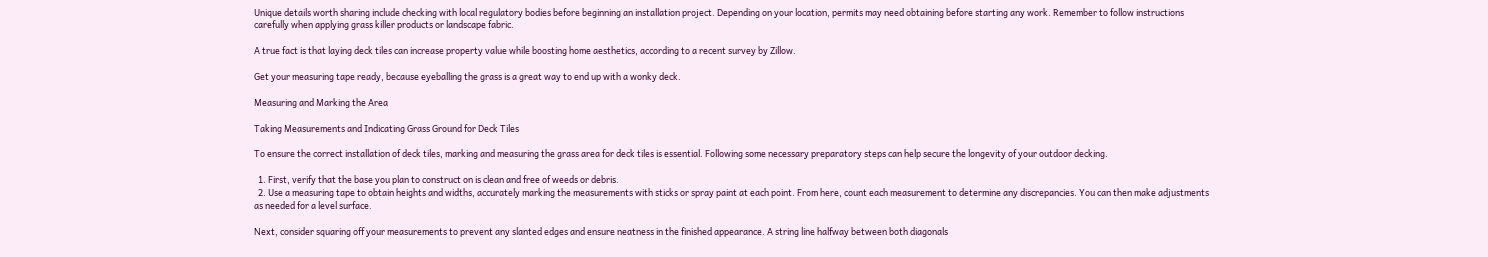Unique details worth sharing include checking with local regulatory bodies before beginning an installation project. Depending on your location, permits may need obtaining before starting any work. Remember to follow instructions carefully when applying grass killer products or landscape fabric.

A true fact is that laying deck tiles can increase property value while boosting home aesthetics, according to a recent survey by Zillow.

Get your measuring tape ready, because eyeballing the grass is a great way to end up with a wonky deck.

Measuring and Marking the Area

Taking Measurements and Indicating Grass Ground for Deck Tiles

To ensure the correct installation of deck tiles, marking and measuring the grass area for deck tiles is essential. Following some necessary preparatory steps can help secure the longevity of your outdoor decking.

  1. First, verify that the base you plan to construct on is clean and free of weeds or debris.
  2. Use a measuring tape to obtain heights and widths, accurately marking the measurements with sticks or spray paint at each point. From here, count each measurement to determine any discrepancies. You can then make adjustments as needed for a level surface.

Next, consider squaring off your measurements to prevent any slanted edges and ensure neatness in the finished appearance. A string line halfway between both diagonals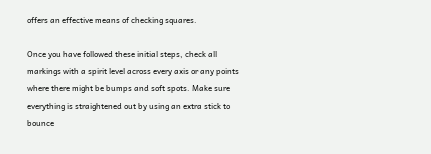offers an effective means of checking squares.

Once you have followed these initial steps, check all markings with a spirit level across every axis or any points where there might be bumps and soft spots. Make sure everything is straightened out by using an extra stick to bounce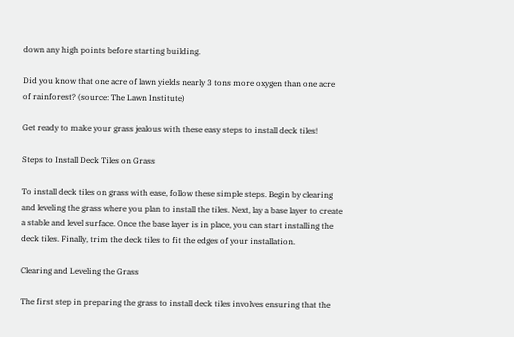down any high points before starting building.

Did you know that one acre of lawn yields nearly 3 tons more oxygen than one acre of rainforest? (source: The Lawn Institute)

Get ready to make your grass jealous with these easy steps to install deck tiles!

Steps to Install Deck Tiles on Grass

To install deck tiles on grass with ease, follow these simple steps. Begin by clearing and leveling the grass where you plan to install the tiles. Next, lay a base layer to create a stable and level surface. Once the base layer is in place, you can start installing the deck tiles. Finally, trim the deck tiles to fit the edges of your installation.

Clearing and Leveling the Grass

The first step in preparing the grass to install deck tiles involves ensuring that the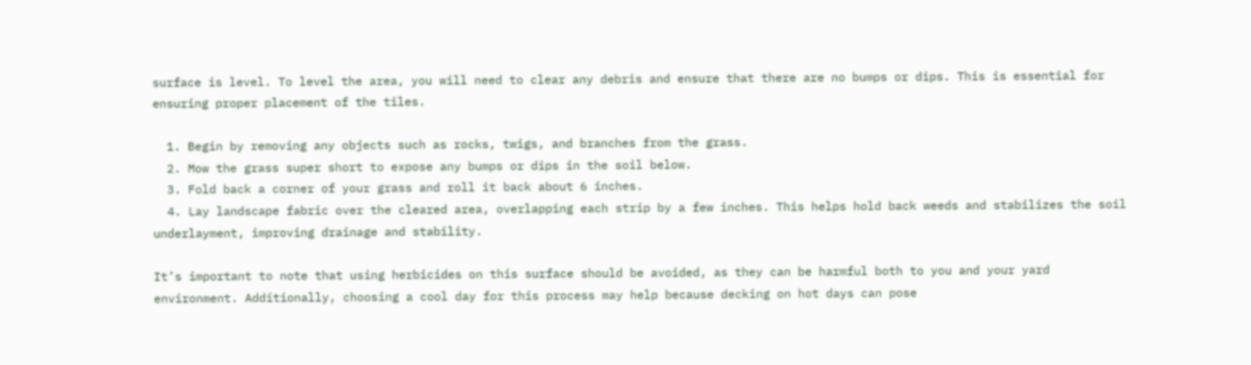surface is level. To level the area, you will need to clear any debris and ensure that there are no bumps or dips. This is essential for ensuring proper placement of the tiles.

  1. Begin by removing any objects such as rocks, twigs, and branches from the grass.
  2. Mow the grass super short to expose any bumps or dips in the soil below.
  3. Fold back a corner of your grass and roll it back about 6 inches.
  4. Lay landscape fabric over the cleared area, overlapping each strip by a few inches. This helps hold back weeds and stabilizes the soil underlayment, improving drainage and stability.

It’s important to note that using herbicides on this surface should be avoided, as they can be harmful both to you and your yard environment. Additionally, choosing a cool day for this process may help because decking on hot days can pose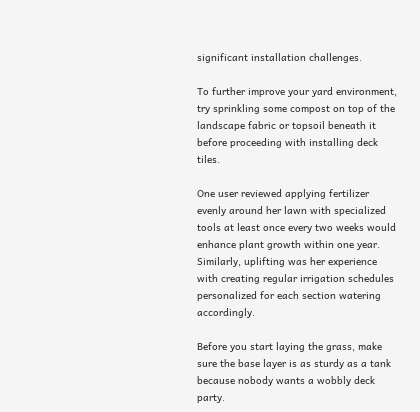significant installation challenges.

To further improve your yard environment, try sprinkling some compost on top of the landscape fabric or topsoil beneath it before proceeding with installing deck tiles.

One user reviewed applying fertilizer evenly around her lawn with specialized tools at least once every two weeks would enhance plant growth within one year. Similarly, uplifting was her experience with creating regular irrigation schedules personalized for each section watering accordingly.

Before you start laying the grass, make sure the base layer is as sturdy as a tank because nobody wants a wobbly deck party.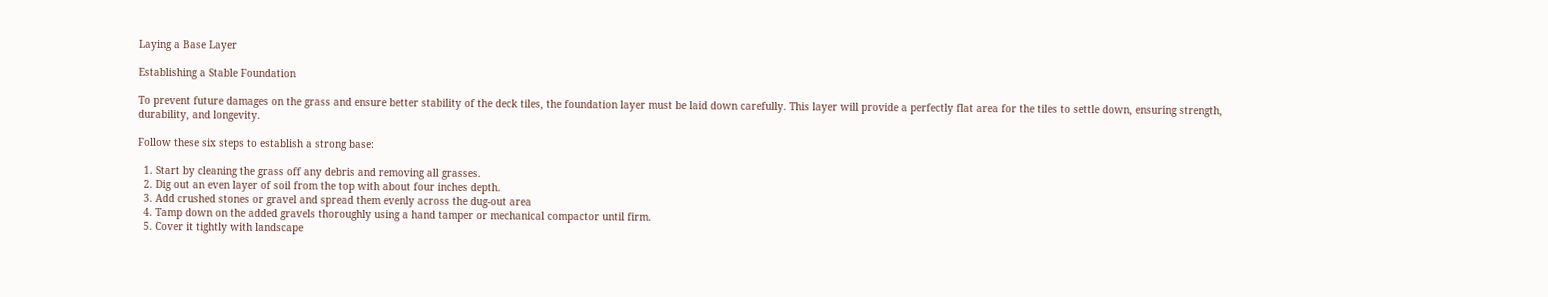Laying a Base Layer

Establishing a Stable Foundation

To prevent future damages on the grass and ensure better stability of the deck tiles, the foundation layer must be laid down carefully. This layer will provide a perfectly flat area for the tiles to settle down, ensuring strength, durability, and longevity.

Follow these six steps to establish a strong base:

  1. Start by cleaning the grass off any debris and removing all grasses.
  2. Dig out an even layer of soil from the top with about four inches depth.
  3. Add crushed stones or gravel and spread them evenly across the dug-out area
  4. Tamp down on the added gravels thoroughly using a hand tamper or mechanical compactor until firm.
  5. Cover it tightly with landscape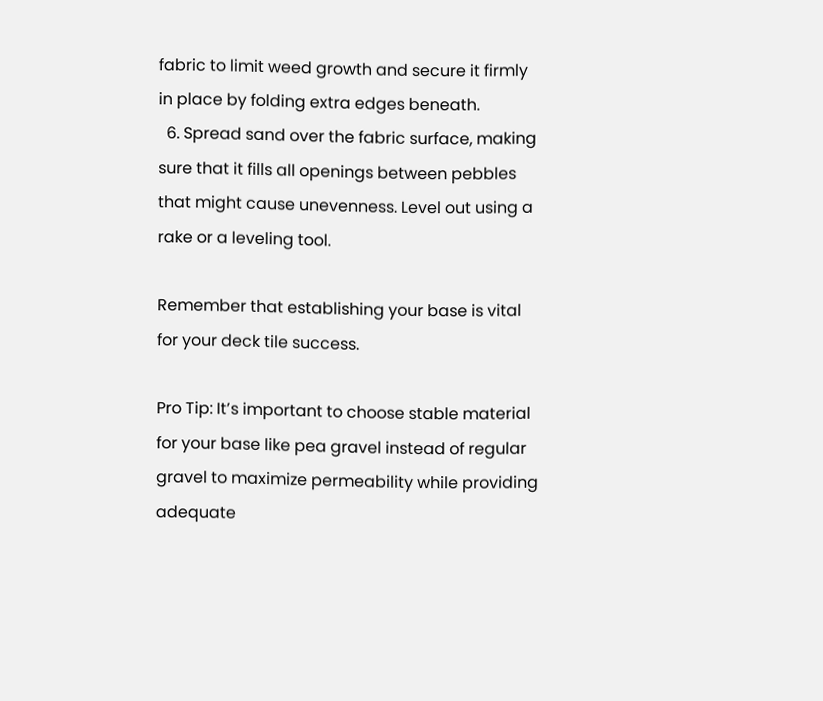fabric to limit weed growth and secure it firmly in place by folding extra edges beneath.
  6. Spread sand over the fabric surface, making sure that it fills all openings between pebbles that might cause unevenness. Level out using a rake or a leveling tool.

Remember that establishing your base is vital for your deck tile success.

Pro Tip: It’s important to choose stable material for your base like pea gravel instead of regular gravel to maximize permeability while providing adequate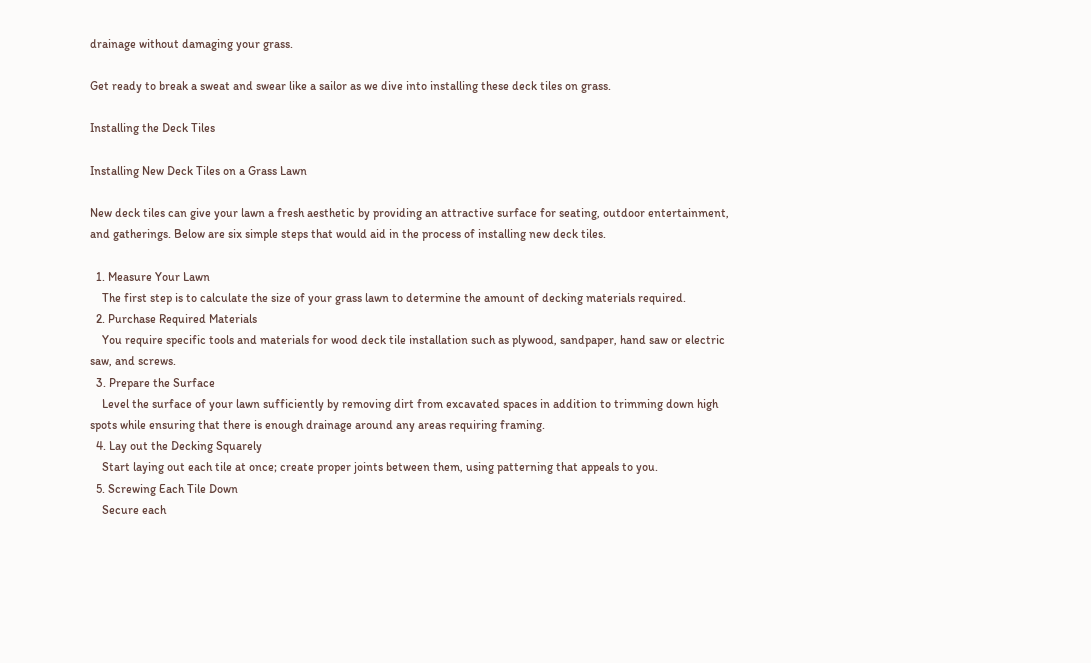drainage without damaging your grass.

Get ready to break a sweat and swear like a sailor as we dive into installing these deck tiles on grass.

Installing the Deck Tiles

Installing New Deck Tiles on a Grass Lawn

New deck tiles can give your lawn a fresh aesthetic by providing an attractive surface for seating, outdoor entertainment, and gatherings. Below are six simple steps that would aid in the process of installing new deck tiles.

  1. Measure Your Lawn
    The first step is to calculate the size of your grass lawn to determine the amount of decking materials required.
  2. Purchase Required Materials
    You require specific tools and materials for wood deck tile installation such as plywood, sandpaper, hand saw or electric saw, and screws.
  3. Prepare the Surface
    Level the surface of your lawn sufficiently by removing dirt from excavated spaces in addition to trimming down high spots while ensuring that there is enough drainage around any areas requiring framing.
  4. Lay out the Decking Squarely
    Start laying out each tile at once; create proper joints between them, using patterning that appeals to you.
  5. Screwing Each Tile Down
    Secure each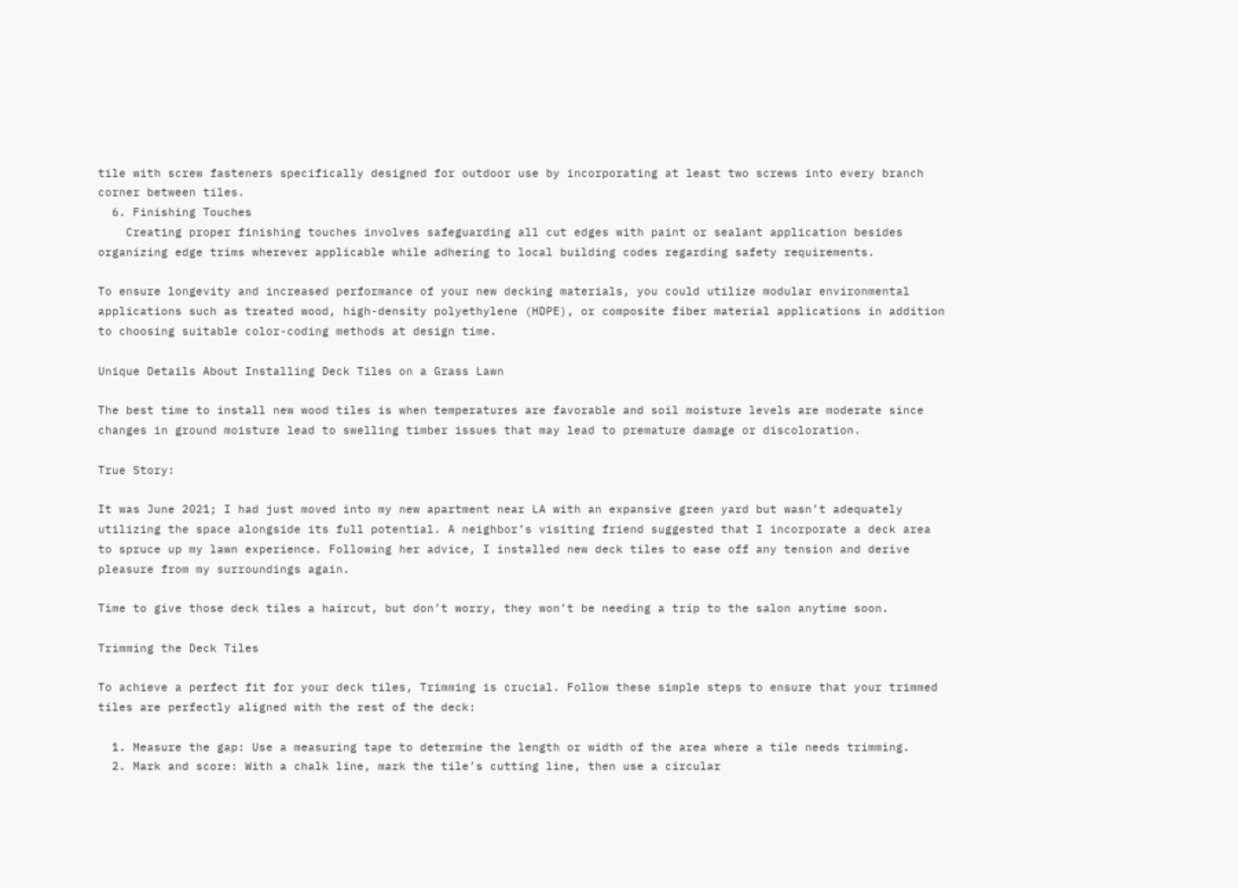tile with screw fasteners specifically designed for outdoor use by incorporating at least two screws into every branch corner between tiles.
  6. Finishing Touches
    Creating proper finishing touches involves safeguarding all cut edges with paint or sealant application besides organizing edge trims wherever applicable while adhering to local building codes regarding safety requirements.

To ensure longevity and increased performance of your new decking materials, you could utilize modular environmental applications such as treated wood, high-density polyethylene (HDPE), or composite fiber material applications in addition to choosing suitable color-coding methods at design time.

Unique Details About Installing Deck Tiles on a Grass Lawn

The best time to install new wood tiles is when temperatures are favorable and soil moisture levels are moderate since changes in ground moisture lead to swelling timber issues that may lead to premature damage or discoloration.

True Story:

It was June 2021; I had just moved into my new apartment near LA with an expansive green yard but wasn’t adequately utilizing the space alongside its full potential. A neighbor’s visiting friend suggested that I incorporate a deck area to spruce up my lawn experience. Following her advice, I installed new deck tiles to ease off any tension and derive pleasure from my surroundings again.

Time to give those deck tiles a haircut, but don’t worry, they won’t be needing a trip to the salon anytime soon.

Trimming the Deck Tiles

To achieve a perfect fit for your deck tiles, Trimming is crucial. Follow these simple steps to ensure that your trimmed tiles are perfectly aligned with the rest of the deck:

  1. Measure the gap: Use a measuring tape to determine the length or width of the area where a tile needs trimming.
  2. Mark and score: With a chalk line, mark the tile’s cutting line, then use a circular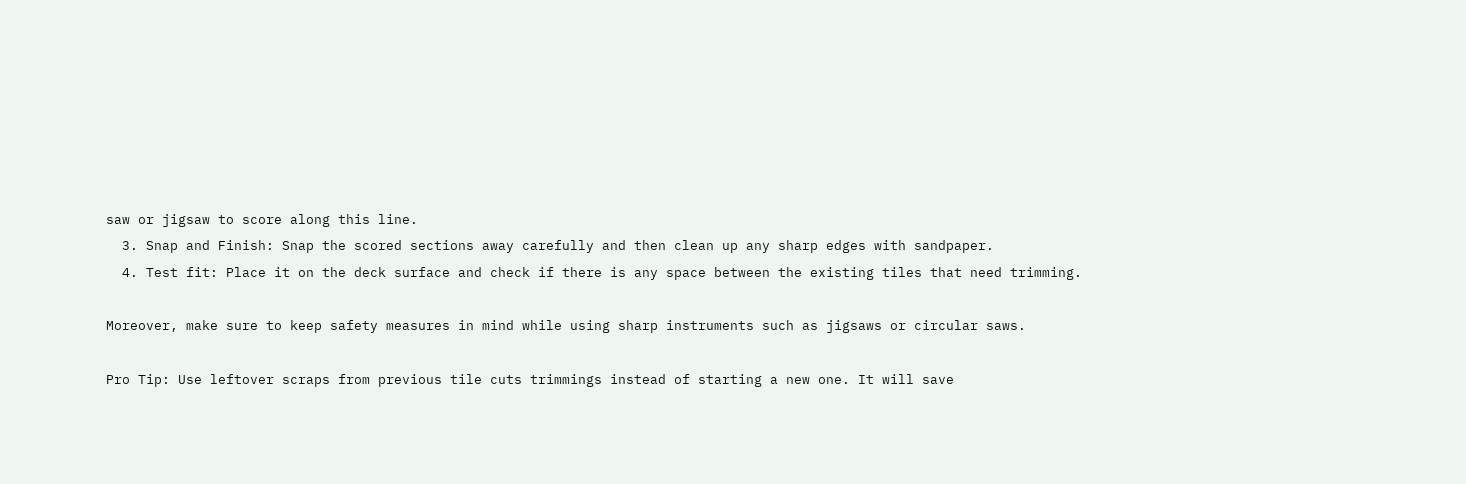saw or jigsaw to score along this line.
  3. Snap and Finish: Snap the scored sections away carefully and then clean up any sharp edges with sandpaper.
  4. Test fit: Place it on the deck surface and check if there is any space between the existing tiles that need trimming.

Moreover, make sure to keep safety measures in mind while using sharp instruments such as jigsaws or circular saws.

Pro Tip: Use leftover scraps from previous tile cuts trimmings instead of starting a new one. It will save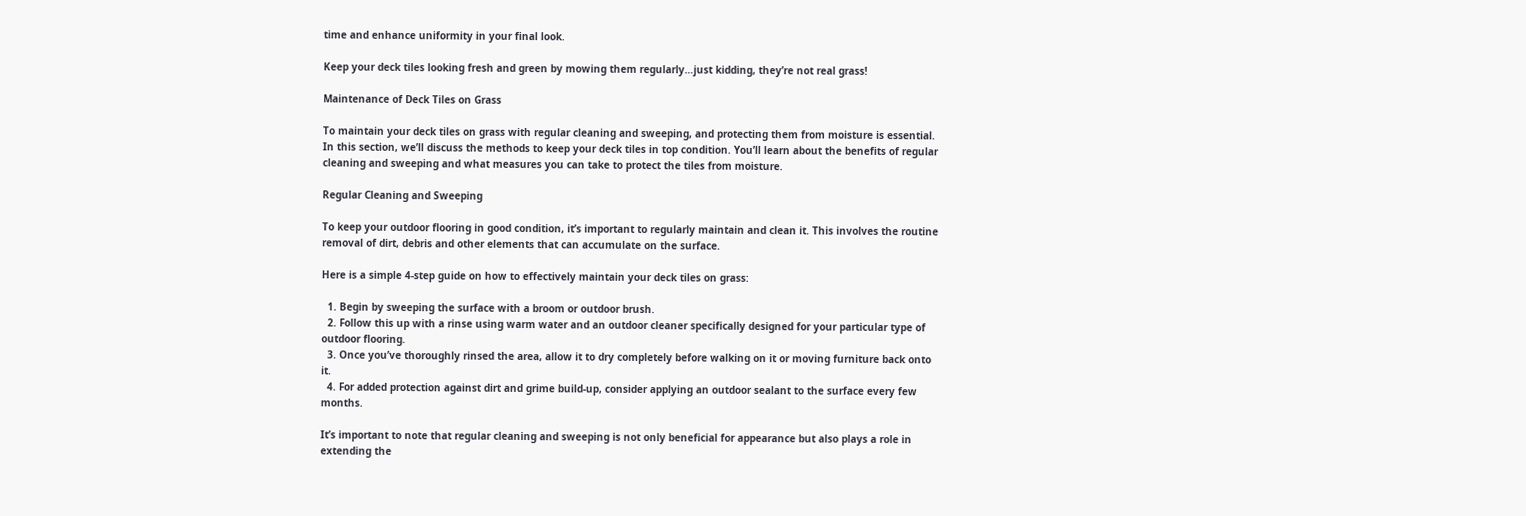time and enhance uniformity in your final look.

Keep your deck tiles looking fresh and green by mowing them regularly…just kidding, they’re not real grass!

Maintenance of Deck Tiles on Grass

To maintain your deck tiles on grass with regular cleaning and sweeping, and protecting them from moisture is essential. In this section, we’ll discuss the methods to keep your deck tiles in top condition. You’ll learn about the benefits of regular cleaning and sweeping and what measures you can take to protect the tiles from moisture.

Regular Cleaning and Sweeping

To keep your outdoor flooring in good condition, it’s important to regularly maintain and clean it. This involves the routine removal of dirt, debris and other elements that can accumulate on the surface.

Here is a simple 4-step guide on how to effectively maintain your deck tiles on grass:

  1. Begin by sweeping the surface with a broom or outdoor brush.
  2. Follow this up with a rinse using warm water and an outdoor cleaner specifically designed for your particular type of outdoor flooring.
  3. Once you’ve thoroughly rinsed the area, allow it to dry completely before walking on it or moving furniture back onto it.
  4. For added protection against dirt and grime build-up, consider applying an outdoor sealant to the surface every few months.

It’s important to note that regular cleaning and sweeping is not only beneficial for appearance but also plays a role in extending the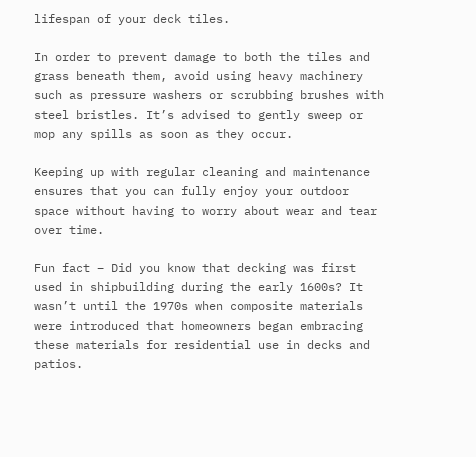lifespan of your deck tiles.

In order to prevent damage to both the tiles and grass beneath them, avoid using heavy machinery such as pressure washers or scrubbing brushes with steel bristles. It’s advised to gently sweep or mop any spills as soon as they occur.

Keeping up with regular cleaning and maintenance ensures that you can fully enjoy your outdoor space without having to worry about wear and tear over time.

Fun fact – Did you know that decking was first used in shipbuilding during the early 1600s? It wasn’t until the 1970s when composite materials were introduced that homeowners began embracing these materials for residential use in decks and patios.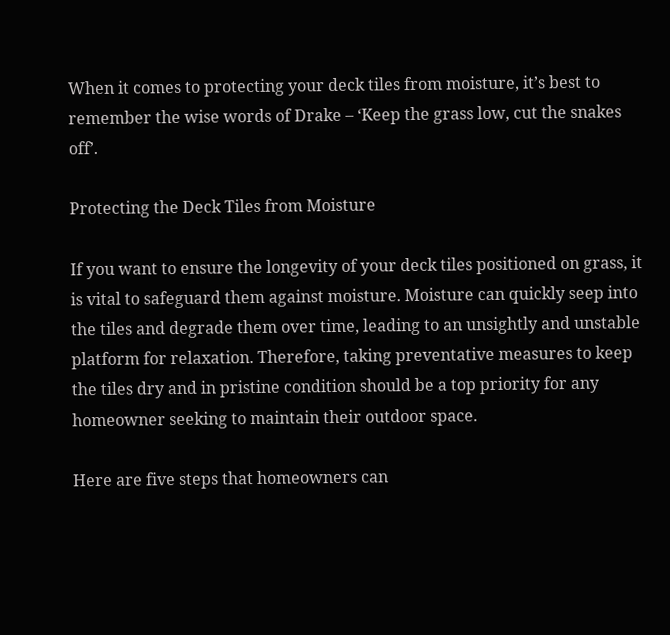When it comes to protecting your deck tiles from moisture, it’s best to remember the wise words of Drake – ‘Keep the grass low, cut the snakes off’.

Protecting the Deck Tiles from Moisture

If you want to ensure the longevity of your deck tiles positioned on grass, it is vital to safeguard them against moisture. Moisture can quickly seep into the tiles and degrade them over time, leading to an unsightly and unstable platform for relaxation. Therefore, taking preventative measures to keep the tiles dry and in pristine condition should be a top priority for any homeowner seeking to maintain their outdoor space.

Here are five steps that homeowners can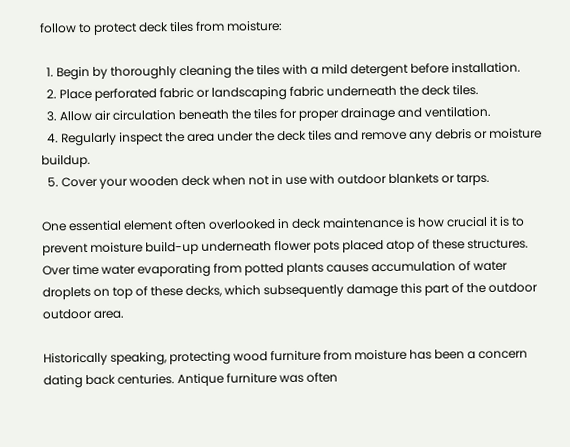follow to protect deck tiles from moisture:

  1. Begin by thoroughly cleaning the tiles with a mild detergent before installation.
  2. Place perforated fabric or landscaping fabric underneath the deck tiles.
  3. Allow air circulation beneath the tiles for proper drainage and ventilation.
  4. Regularly inspect the area under the deck tiles and remove any debris or moisture buildup.
  5. Cover your wooden deck when not in use with outdoor blankets or tarps.

One essential element often overlooked in deck maintenance is how crucial it is to prevent moisture build-up underneath flower pots placed atop of these structures. Over time water evaporating from potted plants causes accumulation of water droplets on top of these decks, which subsequently damage this part of the outdoor outdoor area.

Historically speaking, protecting wood furniture from moisture has been a concern dating back centuries. Antique furniture was often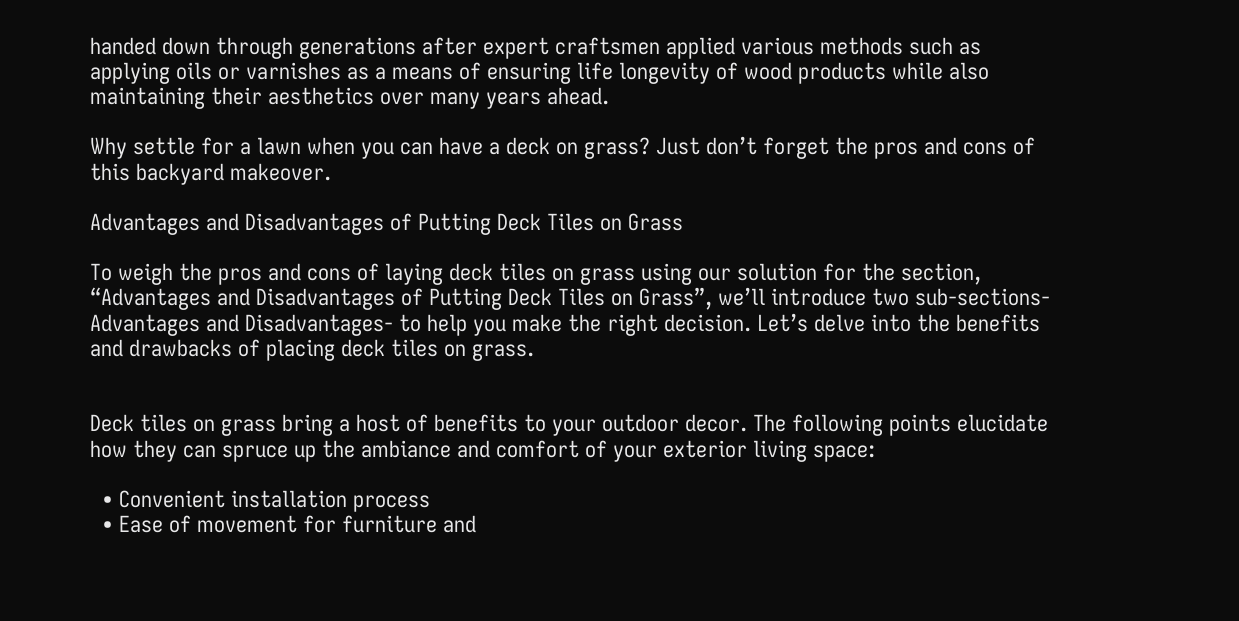handed down through generations after expert craftsmen applied various methods such as applying oils or varnishes as a means of ensuring life longevity of wood products while also maintaining their aesthetics over many years ahead.

Why settle for a lawn when you can have a deck on grass? Just don’t forget the pros and cons of this backyard makeover.

Advantages and Disadvantages of Putting Deck Tiles on Grass

To weigh the pros and cons of laying deck tiles on grass using our solution for the section, “Advantages and Disadvantages of Putting Deck Tiles on Grass”, we’ll introduce two sub-sections- Advantages and Disadvantages- to help you make the right decision. Let’s delve into the benefits and drawbacks of placing deck tiles on grass.


Deck tiles on grass bring a host of benefits to your outdoor decor. The following points elucidate how they can spruce up the ambiance and comfort of your exterior living space:

  • Convenient installation process
  • Ease of movement for furniture and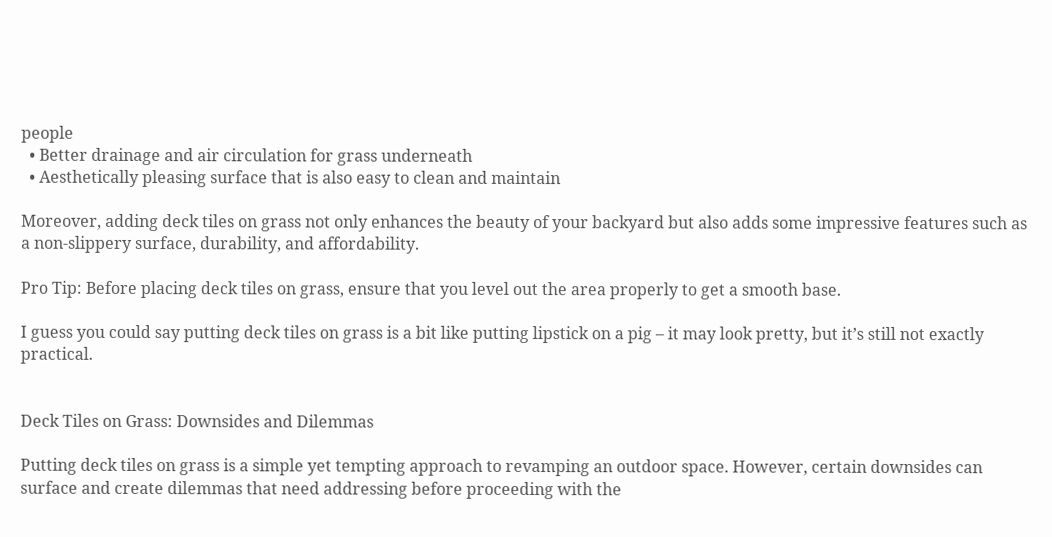people
  • Better drainage and air circulation for grass underneath
  • Aesthetically pleasing surface that is also easy to clean and maintain

Moreover, adding deck tiles on grass not only enhances the beauty of your backyard but also adds some impressive features such as a non-slippery surface, durability, and affordability.

Pro Tip: Before placing deck tiles on grass, ensure that you level out the area properly to get a smooth base.

I guess you could say putting deck tiles on grass is a bit like putting lipstick on a pig – it may look pretty, but it’s still not exactly practical.


Deck Tiles on Grass: Downsides and Dilemmas

Putting deck tiles on grass is a simple yet tempting approach to revamping an outdoor space. However, certain downsides can surface and create dilemmas that need addressing before proceeding with the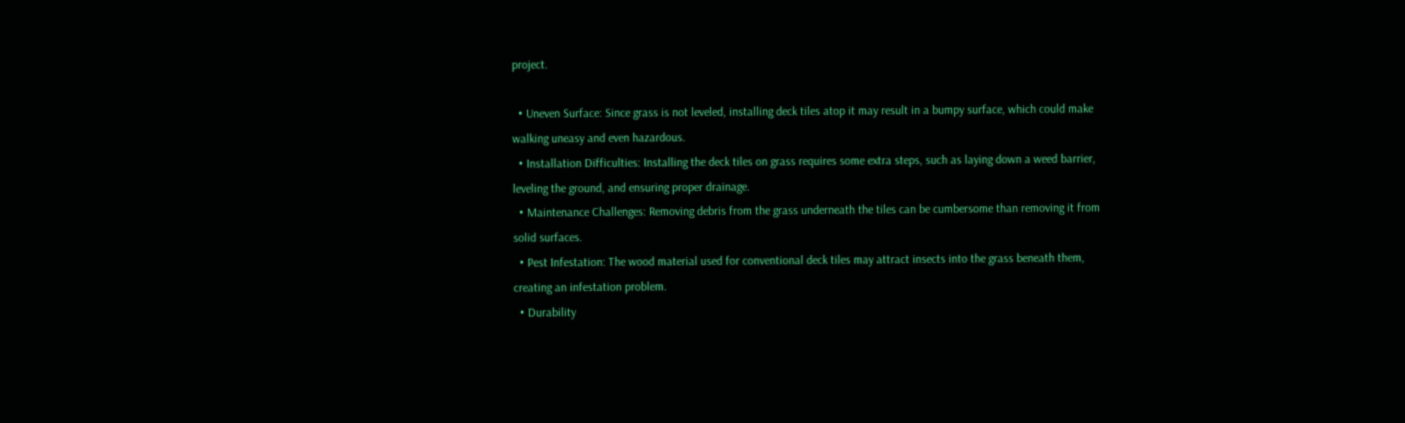project.

  • Uneven Surface: Since grass is not leveled, installing deck tiles atop it may result in a bumpy surface, which could make walking uneasy and even hazardous.
  • Installation Difficulties: Installing the deck tiles on grass requires some extra steps, such as laying down a weed barrier, leveling the ground, and ensuring proper drainage.
  • Maintenance Challenges: Removing debris from the grass underneath the tiles can be cumbersome than removing it from solid surfaces.
  • Pest Infestation: The wood material used for conventional deck tiles may attract insects into the grass beneath them, creating an infestation problem.
  • Durability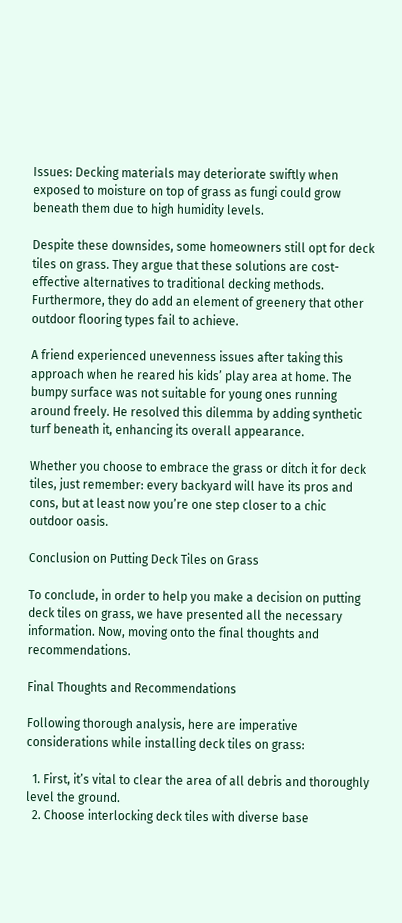Issues: Decking materials may deteriorate swiftly when exposed to moisture on top of grass as fungi could grow beneath them due to high humidity levels.

Despite these downsides, some homeowners still opt for deck tiles on grass. They argue that these solutions are cost-effective alternatives to traditional decking methods. Furthermore, they do add an element of greenery that other outdoor flooring types fail to achieve.

A friend experienced unevenness issues after taking this approach when he reared his kids’ play area at home. The bumpy surface was not suitable for young ones running around freely. He resolved this dilemma by adding synthetic turf beneath it, enhancing its overall appearance.

Whether you choose to embrace the grass or ditch it for deck tiles, just remember: every backyard will have its pros and cons, but at least now you’re one step closer to a chic outdoor oasis.

Conclusion on Putting Deck Tiles on Grass

To conclude, in order to help you make a decision on putting deck tiles on grass, we have presented all the necessary information. Now, moving onto the final thoughts and recommendations.

Final Thoughts and Recommendations

Following thorough analysis, here are imperative considerations while installing deck tiles on grass:

  1. First, it’s vital to clear the area of all debris and thoroughly level the ground.
  2. Choose interlocking deck tiles with diverse base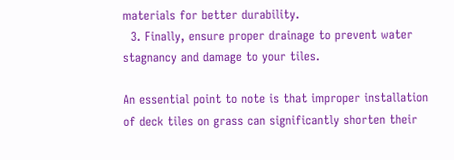materials for better durability.
  3. Finally, ensure proper drainage to prevent water stagnancy and damage to your tiles.

An essential point to note is that improper installation of deck tiles on grass can significantly shorten their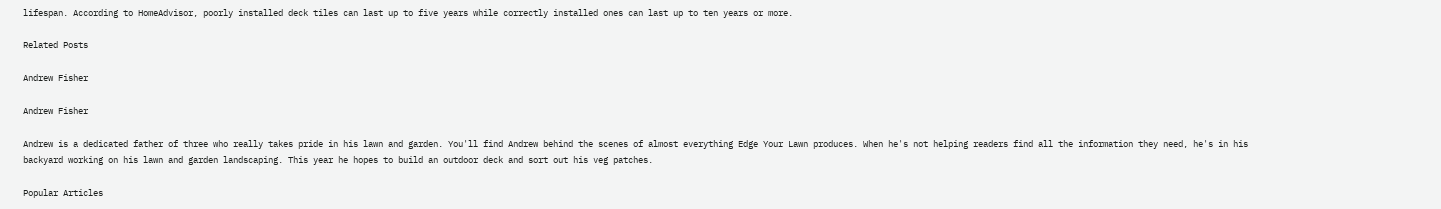lifespan. According to HomeAdvisor, poorly installed deck tiles can last up to five years while correctly installed ones can last up to ten years or more.

Related Posts

Andrew Fisher

Andrew Fisher

Andrew is a dedicated father of three who really takes pride in his lawn and garden. You'll find Andrew behind the scenes of almost everything Edge Your Lawn produces. When he's not helping readers find all the information they need, he's in his backyard working on his lawn and garden landscaping. This year he hopes to build an outdoor deck and sort out his veg patches.

Popular Articles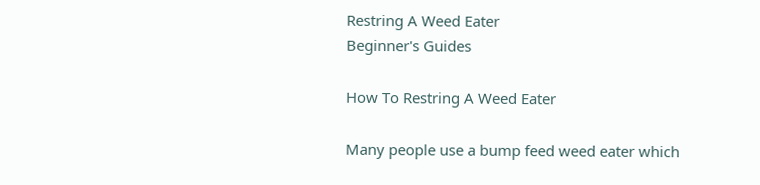Restring A Weed Eater
Beginner's Guides

How To Restring A Weed Eater

Many people use a bump feed weed eater which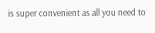is super convenient as all you need to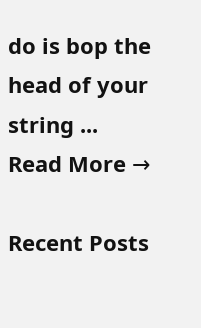do is bop the head of your string ...
Read More →

Recent Posts